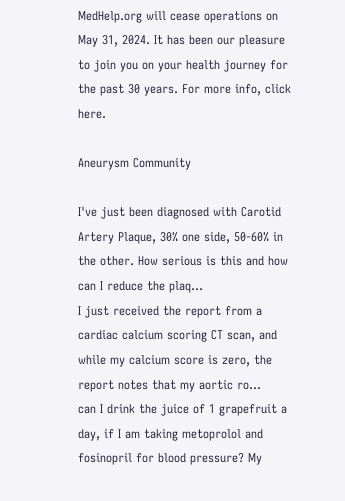MedHelp.org will cease operations on May 31, 2024. It has been our pleasure to join you on your health journey for the past 30 years. For more info, click here.

Aneurysm Community

I've just been diagnosed with Carotid Artery Plaque, 30% one side, 50-60% in the other. How serious is this and how can I reduce the plaq...
I just received the report from a cardiac calcium scoring CT scan, and while my calcium score is zero, the report notes that my aortic ro...
can I drink the juice of 1 grapefruit a day, if I am taking metoprolol and fosinopril for blood pressure? My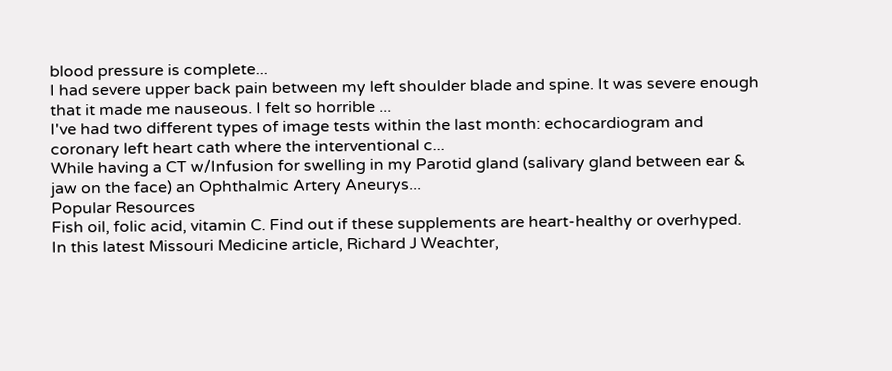blood pressure is complete...
I had severe upper back pain between my left shoulder blade and spine. It was severe enough that it made me nauseous. I felt so horrible ...
I've had two different types of image tests within the last month: echocardiogram and coronary left heart cath where the interventional c...
While having a CT w/Infusion for swelling in my Parotid gland (salivary gland between ear & jaw on the face) an Ophthalmic Artery Aneurys...
Popular Resources
Fish oil, folic acid, vitamin C. Find out if these supplements are heart-healthy or overhyped.
In this latest Missouri Medicine article, Richard J Weachter,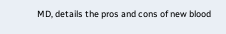MD, details the pros and cons of new blood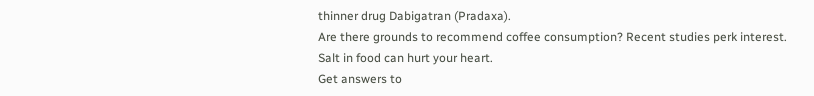thinner drug Dabigatran (Pradaxa).
Are there grounds to recommend coffee consumption? Recent studies perk interest.
Salt in food can hurt your heart.
Get answers to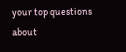your top questions about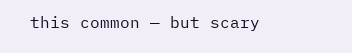this common — but scary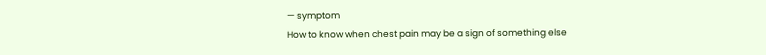— symptom
How to know when chest pain may be a sign of something else